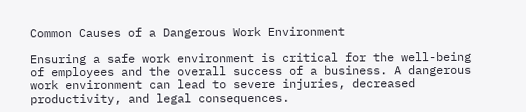Common Causes of a Dangerous Work Environment

Ensuring a safe work environment is critical for the well-being of employees and the overall success of a business. A dangerous work environment can lead to severe injuries, decreased productivity, and legal consequences.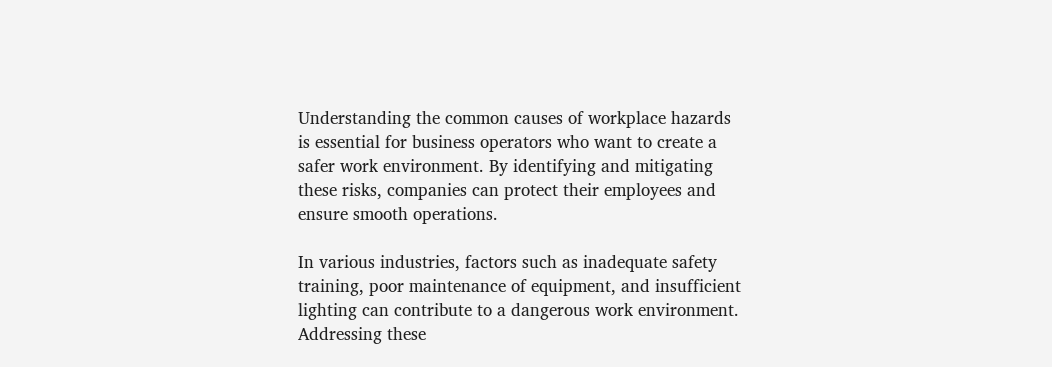Understanding the common causes of workplace hazards is essential for business operators who want to create a safer work environment. By identifying and mitigating these risks, companies can protect their employees and ensure smooth operations.

In various industries, factors such as inadequate safety training, poor maintenance of equipment, and insufficient lighting can contribute to a dangerous work environment. Addressing these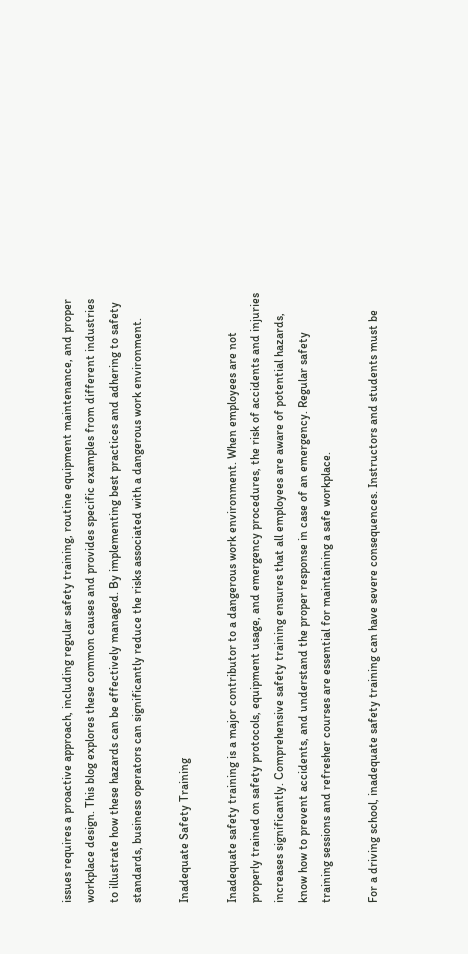issues requires a proactive approach, including regular safety training, routine equipment maintenance, and proper workplace design. This blog explores these common causes and provides specific examples from different industries to illustrate how these hazards can be effectively managed. By implementing best practices and adhering to safety standards, business operators can significantly reduce the risks associated with a dangerous work environment.

Inadequate Safety Training

Inadequate safety training is a major contributor to a dangerous work environment. When employees are not properly trained on safety protocols, equipment usage, and emergency procedures, the risk of accidents and injuries increases significantly. Comprehensive safety training ensures that all employees are aware of potential hazards, know how to prevent accidents, and understand the proper response in case of an emergency. Regular safety training sessions and refresher courses are essential for maintaining a safe workplace.

For a driving school, inadequate safety training can have severe consequences. Instructors and students must be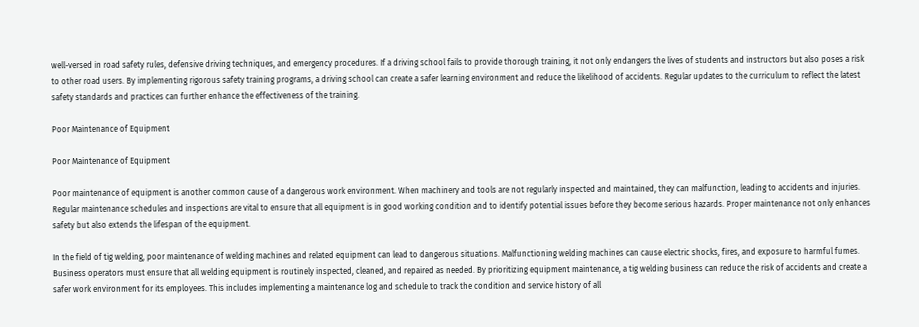well-versed in road safety rules, defensive driving techniques, and emergency procedures. If a driving school fails to provide thorough training, it not only endangers the lives of students and instructors but also poses a risk to other road users. By implementing rigorous safety training programs, a driving school can create a safer learning environment and reduce the likelihood of accidents. Regular updates to the curriculum to reflect the latest safety standards and practices can further enhance the effectiveness of the training.

Poor Maintenance of Equipment

Poor Maintenance of Equipment

Poor maintenance of equipment is another common cause of a dangerous work environment. When machinery and tools are not regularly inspected and maintained, they can malfunction, leading to accidents and injuries. Regular maintenance schedules and inspections are vital to ensure that all equipment is in good working condition and to identify potential issues before they become serious hazards. Proper maintenance not only enhances safety but also extends the lifespan of the equipment.

In the field of tig welding, poor maintenance of welding machines and related equipment can lead to dangerous situations. Malfunctioning welding machines can cause electric shocks, fires, and exposure to harmful fumes. Business operators must ensure that all welding equipment is routinely inspected, cleaned, and repaired as needed. By prioritizing equipment maintenance, a tig welding business can reduce the risk of accidents and create a safer work environment for its employees. This includes implementing a maintenance log and schedule to track the condition and service history of all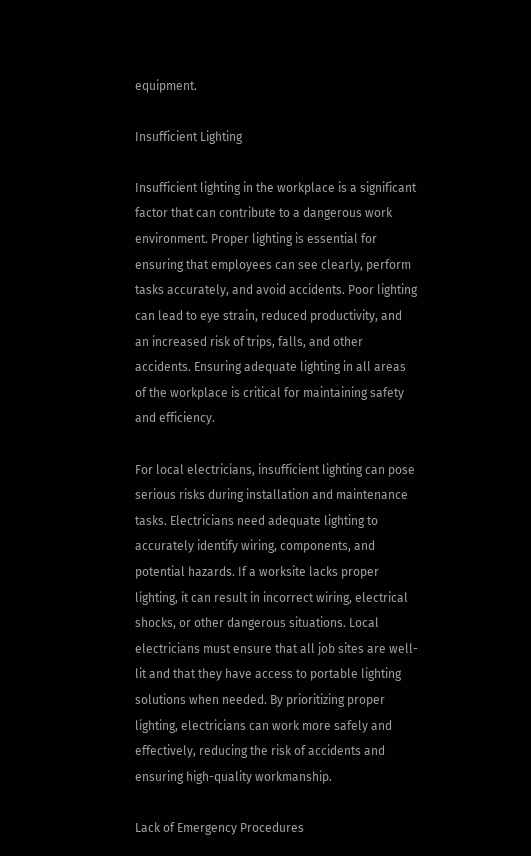equipment.

Insufficient Lighting

Insufficient lighting in the workplace is a significant factor that can contribute to a dangerous work environment. Proper lighting is essential for ensuring that employees can see clearly, perform tasks accurately, and avoid accidents. Poor lighting can lead to eye strain, reduced productivity, and an increased risk of trips, falls, and other accidents. Ensuring adequate lighting in all areas of the workplace is critical for maintaining safety and efficiency.

For local electricians, insufficient lighting can pose serious risks during installation and maintenance tasks. Electricians need adequate lighting to accurately identify wiring, components, and potential hazards. If a worksite lacks proper lighting, it can result in incorrect wiring, electrical shocks, or other dangerous situations. Local electricians must ensure that all job sites are well-lit and that they have access to portable lighting solutions when needed. By prioritizing proper lighting, electricians can work more safely and effectively, reducing the risk of accidents and ensuring high-quality workmanship.

Lack of Emergency Procedures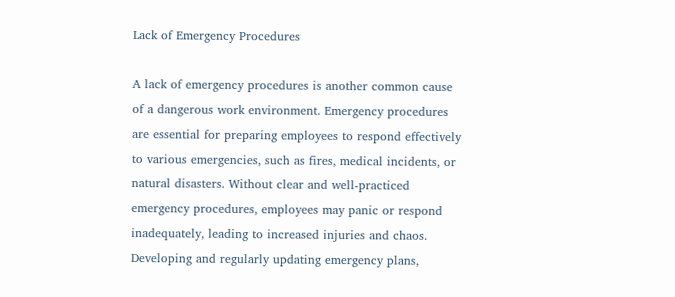Lack of Emergency Procedures

A lack of emergency procedures is another common cause of a dangerous work environment. Emergency procedures are essential for preparing employees to respond effectively to various emergencies, such as fires, medical incidents, or natural disasters. Without clear and well-practiced emergency procedures, employees may panic or respond inadequately, leading to increased injuries and chaos. Developing and regularly updating emergency plans,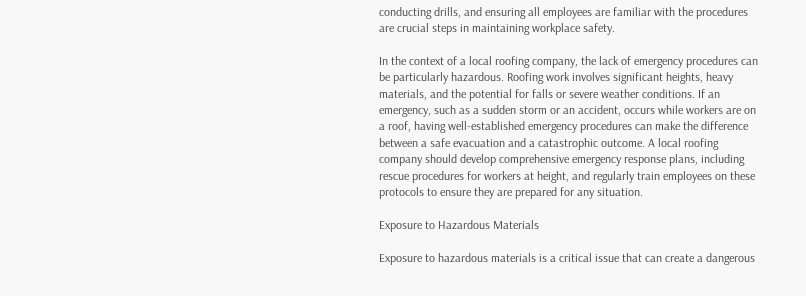conducting drills, and ensuring all employees are familiar with the procedures are crucial steps in maintaining workplace safety.

In the context of a local roofing company, the lack of emergency procedures can be particularly hazardous. Roofing work involves significant heights, heavy materials, and the potential for falls or severe weather conditions. If an emergency, such as a sudden storm or an accident, occurs while workers are on a roof, having well-established emergency procedures can make the difference between a safe evacuation and a catastrophic outcome. A local roofing company should develop comprehensive emergency response plans, including rescue procedures for workers at height, and regularly train employees on these protocols to ensure they are prepared for any situation.

Exposure to Hazardous Materials

Exposure to hazardous materials is a critical issue that can create a dangerous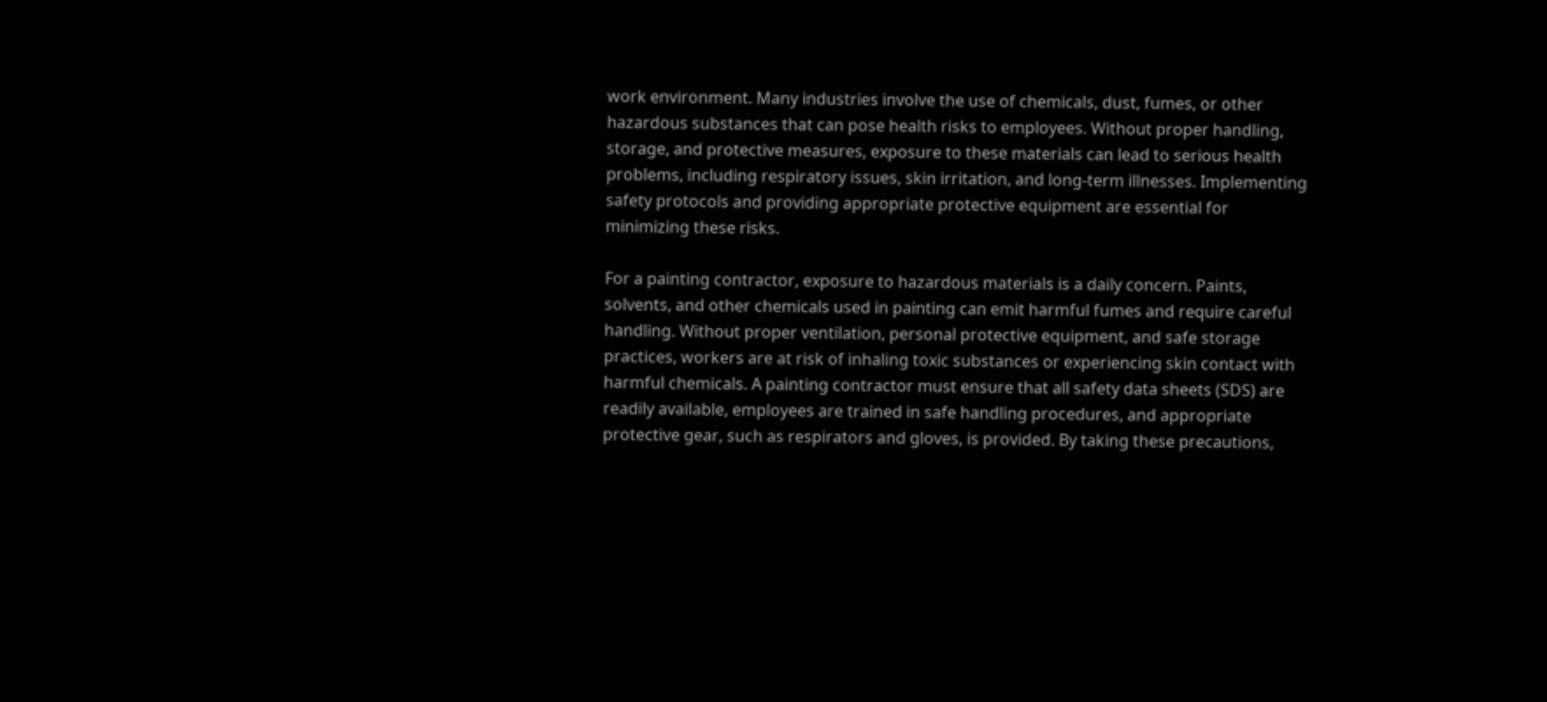work environment. Many industries involve the use of chemicals, dust, fumes, or other hazardous substances that can pose health risks to employees. Without proper handling, storage, and protective measures, exposure to these materials can lead to serious health problems, including respiratory issues, skin irritation, and long-term illnesses. Implementing safety protocols and providing appropriate protective equipment are essential for minimizing these risks.

For a painting contractor, exposure to hazardous materials is a daily concern. Paints, solvents, and other chemicals used in painting can emit harmful fumes and require careful handling. Without proper ventilation, personal protective equipment, and safe storage practices, workers are at risk of inhaling toxic substances or experiencing skin contact with harmful chemicals. A painting contractor must ensure that all safety data sheets (SDS) are readily available, employees are trained in safe handling procedures, and appropriate protective gear, such as respirators and gloves, is provided. By taking these precautions,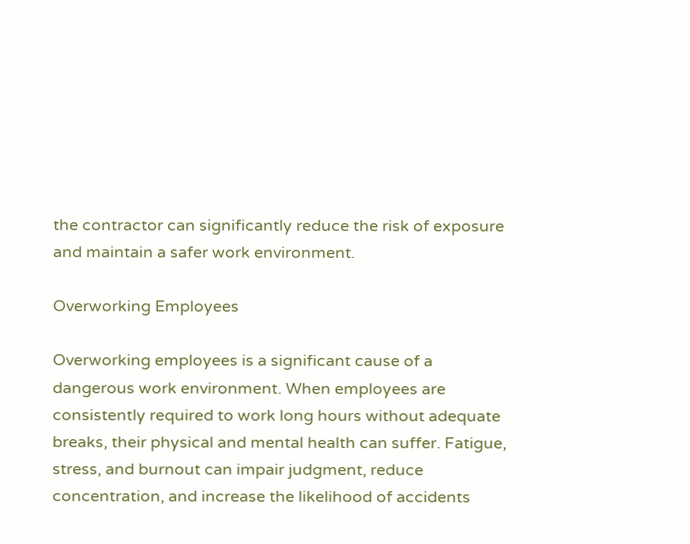the contractor can significantly reduce the risk of exposure and maintain a safer work environment.

Overworking Employees

Overworking employees is a significant cause of a dangerous work environment. When employees are consistently required to work long hours without adequate breaks, their physical and mental health can suffer. Fatigue, stress, and burnout can impair judgment, reduce concentration, and increase the likelihood of accidents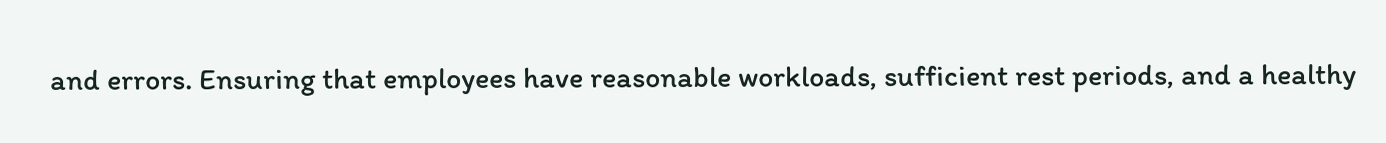and errors. Ensuring that employees have reasonable workloads, sufficient rest periods, and a healthy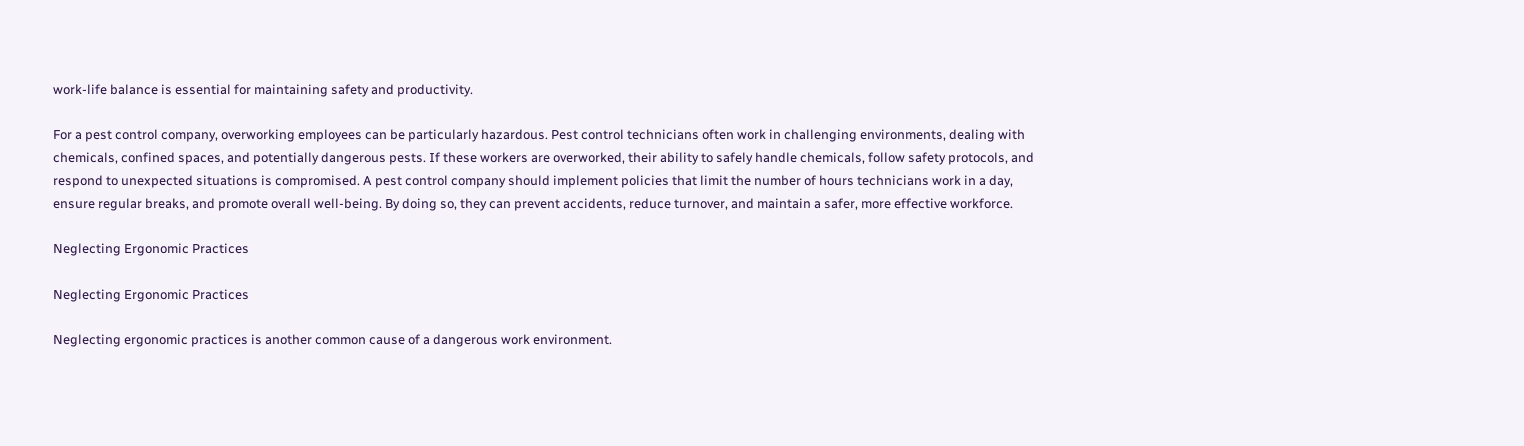work-life balance is essential for maintaining safety and productivity.

For a pest control company, overworking employees can be particularly hazardous. Pest control technicians often work in challenging environments, dealing with chemicals, confined spaces, and potentially dangerous pests. If these workers are overworked, their ability to safely handle chemicals, follow safety protocols, and respond to unexpected situations is compromised. A pest control company should implement policies that limit the number of hours technicians work in a day, ensure regular breaks, and promote overall well-being. By doing so, they can prevent accidents, reduce turnover, and maintain a safer, more effective workforce.

Neglecting Ergonomic Practices

Neglecting Ergonomic Practices

Neglecting ergonomic practices is another common cause of a dangerous work environment.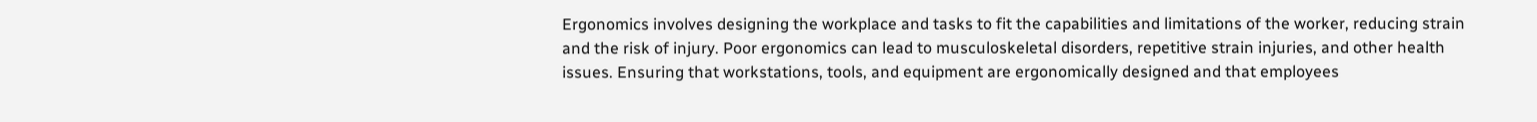Ergonomics involves designing the workplace and tasks to fit the capabilities and limitations of the worker, reducing strain and the risk of injury. Poor ergonomics can lead to musculoskeletal disorders, repetitive strain injuries, and other health issues. Ensuring that workstations, tools, and equipment are ergonomically designed and that employees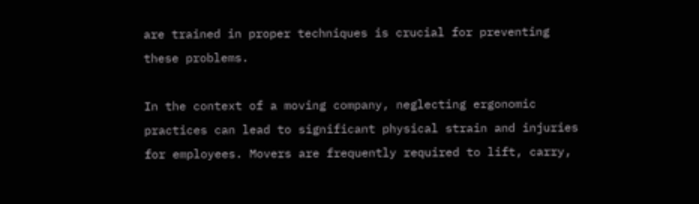are trained in proper techniques is crucial for preventing these problems.

In the context of a moving company, neglecting ergonomic practices can lead to significant physical strain and injuries for employees. Movers are frequently required to lift, carry,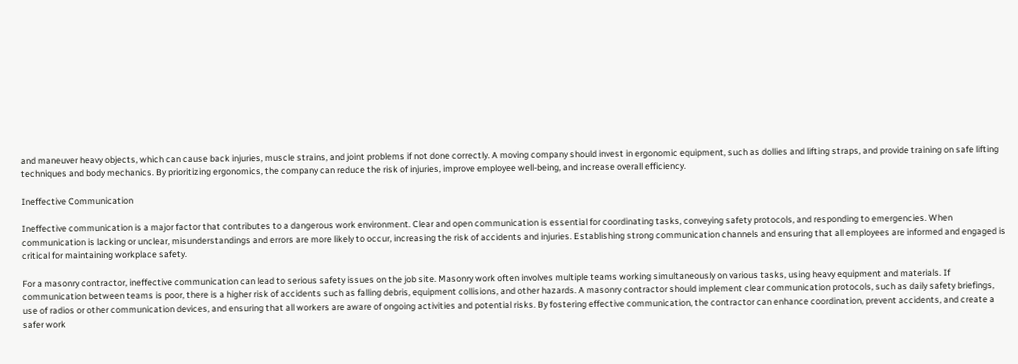and maneuver heavy objects, which can cause back injuries, muscle strains, and joint problems if not done correctly. A moving company should invest in ergonomic equipment, such as dollies and lifting straps, and provide training on safe lifting techniques and body mechanics. By prioritizing ergonomics, the company can reduce the risk of injuries, improve employee well-being, and increase overall efficiency.

Ineffective Communication

Ineffective communication is a major factor that contributes to a dangerous work environment. Clear and open communication is essential for coordinating tasks, conveying safety protocols, and responding to emergencies. When communication is lacking or unclear, misunderstandings and errors are more likely to occur, increasing the risk of accidents and injuries. Establishing strong communication channels and ensuring that all employees are informed and engaged is critical for maintaining workplace safety.

For a masonry contractor, ineffective communication can lead to serious safety issues on the job site. Masonry work often involves multiple teams working simultaneously on various tasks, using heavy equipment and materials. If communication between teams is poor, there is a higher risk of accidents such as falling debris, equipment collisions, and other hazards. A masonry contractor should implement clear communication protocols, such as daily safety briefings, use of radios or other communication devices, and ensuring that all workers are aware of ongoing activities and potential risks. By fostering effective communication, the contractor can enhance coordination, prevent accidents, and create a safer work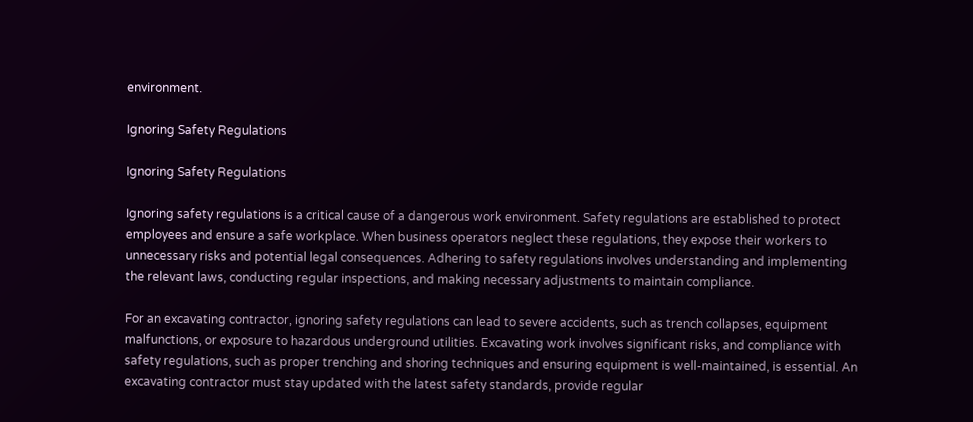environment.

Ignoring Safety Regulations

Ignoring Safety Regulations

Ignoring safety regulations is a critical cause of a dangerous work environment. Safety regulations are established to protect employees and ensure a safe workplace. When business operators neglect these regulations, they expose their workers to unnecessary risks and potential legal consequences. Adhering to safety regulations involves understanding and implementing the relevant laws, conducting regular inspections, and making necessary adjustments to maintain compliance.

For an excavating contractor, ignoring safety regulations can lead to severe accidents, such as trench collapses, equipment malfunctions, or exposure to hazardous underground utilities. Excavating work involves significant risks, and compliance with safety regulations, such as proper trenching and shoring techniques and ensuring equipment is well-maintained, is essential. An excavating contractor must stay updated with the latest safety standards, provide regular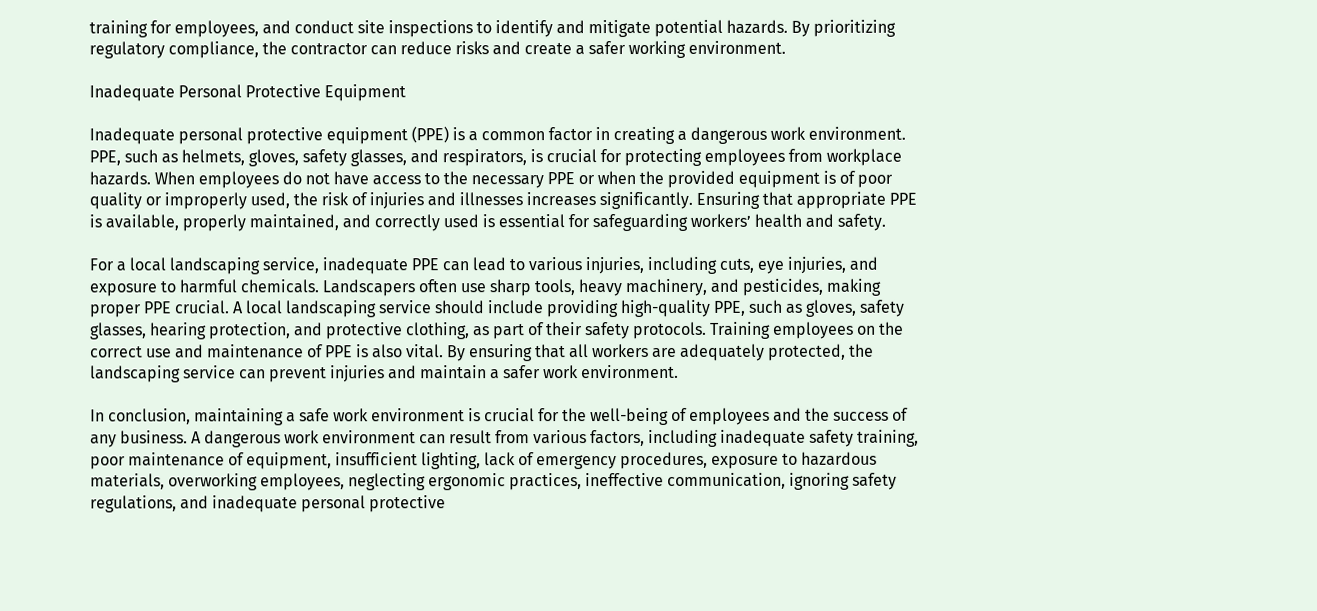training for employees, and conduct site inspections to identify and mitigate potential hazards. By prioritizing regulatory compliance, the contractor can reduce risks and create a safer working environment.

Inadequate Personal Protective Equipment

Inadequate personal protective equipment (PPE) is a common factor in creating a dangerous work environment. PPE, such as helmets, gloves, safety glasses, and respirators, is crucial for protecting employees from workplace hazards. When employees do not have access to the necessary PPE or when the provided equipment is of poor quality or improperly used, the risk of injuries and illnesses increases significantly. Ensuring that appropriate PPE is available, properly maintained, and correctly used is essential for safeguarding workers’ health and safety.

For a local landscaping service, inadequate PPE can lead to various injuries, including cuts, eye injuries, and exposure to harmful chemicals. Landscapers often use sharp tools, heavy machinery, and pesticides, making proper PPE crucial. A local landscaping service should include providing high-quality PPE, such as gloves, safety glasses, hearing protection, and protective clothing, as part of their safety protocols. Training employees on the correct use and maintenance of PPE is also vital. By ensuring that all workers are adequately protected, the landscaping service can prevent injuries and maintain a safer work environment.

In conclusion, maintaining a safe work environment is crucial for the well-being of employees and the success of any business. A dangerous work environment can result from various factors, including inadequate safety training, poor maintenance of equipment, insufficient lighting, lack of emergency procedures, exposure to hazardous materials, overworking employees, neglecting ergonomic practices, ineffective communication, ignoring safety regulations, and inadequate personal protective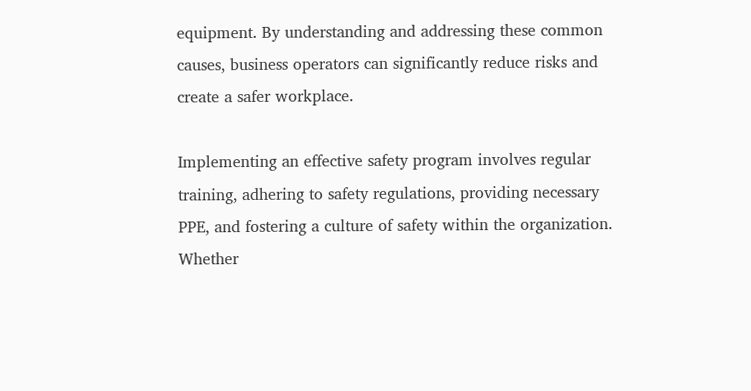equipment. By understanding and addressing these common causes, business operators can significantly reduce risks and create a safer workplace.

Implementing an effective safety program involves regular training, adhering to safety regulations, providing necessary PPE, and fostering a culture of safety within the organization. Whether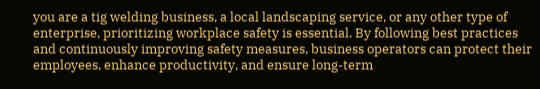you are a tig welding business, a local landscaping service, or any other type of enterprise, prioritizing workplace safety is essential. By following best practices and continuously improving safety measures, business operators can protect their employees, enhance productivity, and ensure long-term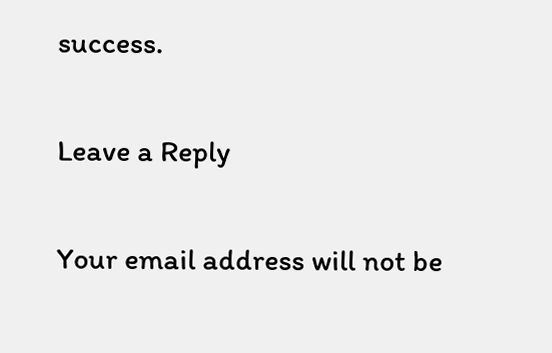success.

Leave a Reply

Your email address will not be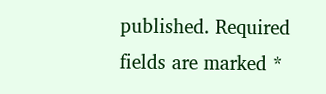published. Required fields are marked *